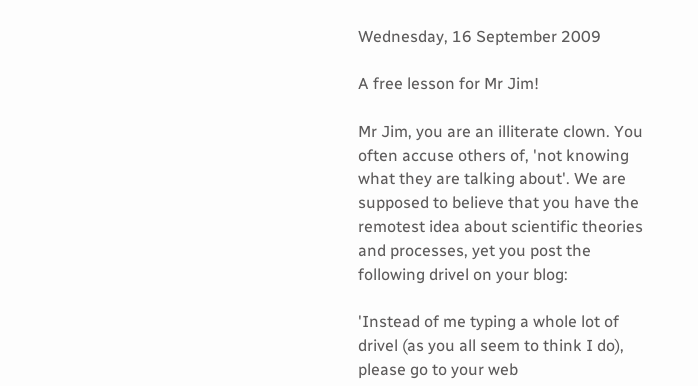Wednesday, 16 September 2009

A free lesson for Mr Jim!

Mr Jim, you are an illiterate clown. You often accuse others of, 'not knowing what they are talking about'. We are supposed to believe that you have the remotest idea about scientific theories and processes, yet you post the following drivel on your blog:

'Instead of me typing a whole lot of drivel (as you all seem to think I do), please go to your web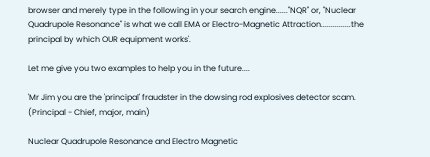browser and merely type in the following in your search engine......"NQR" or, "Nuclear Quadrupole Resonance" is what we call EMA or Electro-Magnetic Attraction...............the principal by which OUR equipment works'.

Let me give you two examples to help you in the future....

'Mr Jim you are the 'principal' fraudster in the dowsing rod explosives detector scam.
(Principal - Chief, major, main)

Nuclear Quadrupole Resonance and Electro Magnetic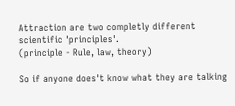Attraction are two completly different scientific 'principles'.
(principle - Rule, law, theory)

So if anyone does't know what they are talking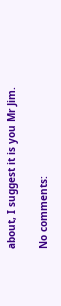about, I suggest it is you Mr Jim.

No comments: